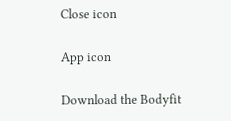Close icon

App icon

Download the Bodyfit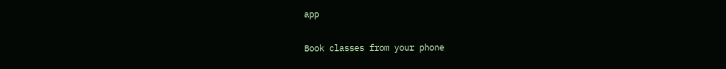app

Book classes from your phone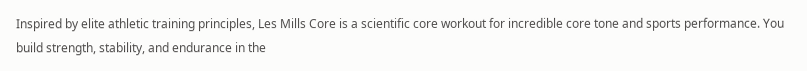Inspired by elite athletic training principles, Les Mills Core is a scientific core workout for incredible core tone and sports performance. You build strength, stability, and endurance in the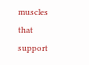muscles that support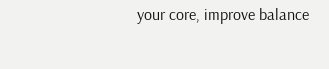your core, improve balance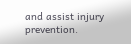and assist injury prevention.